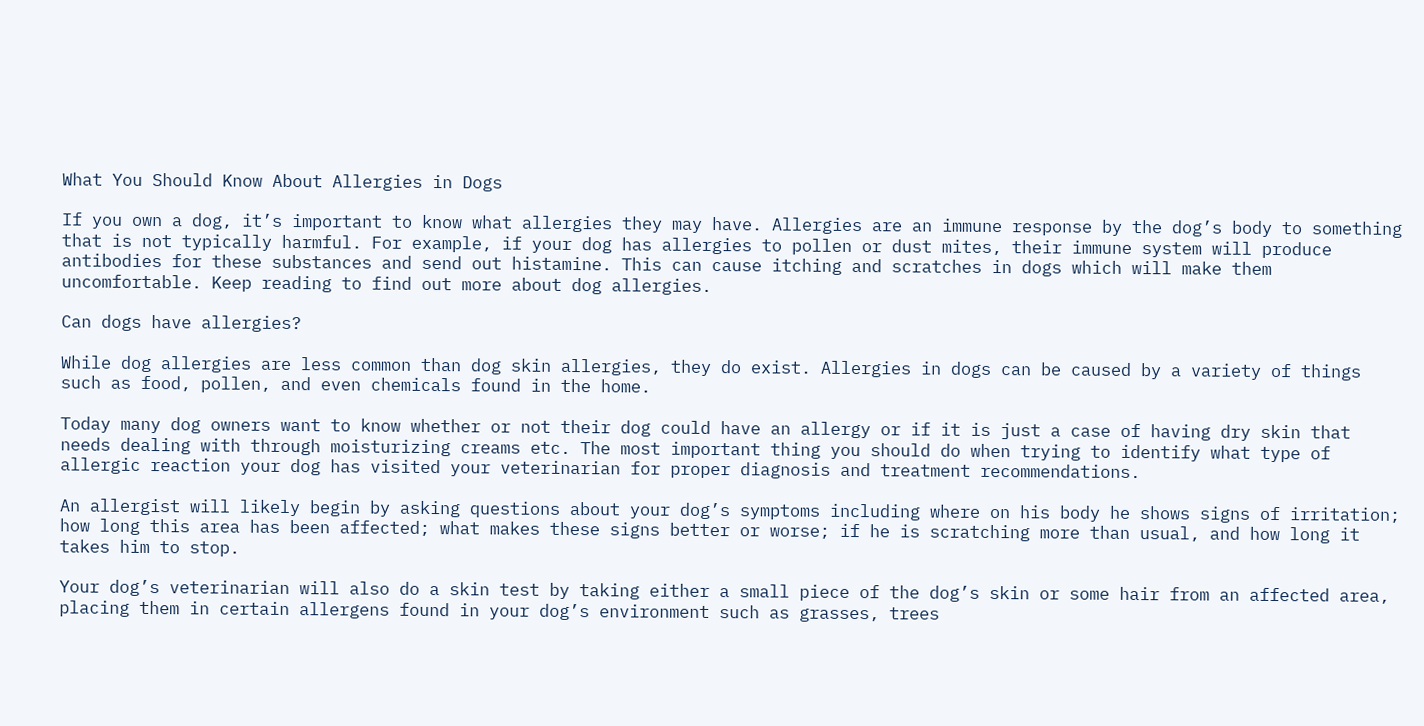What You Should Know About Allergies in Dogs

If you own a dog, it’s important to know what allergies they may have. Allergies are an immune response by the dog’s body to something that is not typically harmful. For example, if your dog has allergies to pollen or dust mites, their immune system will produce antibodies for these substances and send out histamine. This can cause itching and scratches in dogs which will make them uncomfortable. Keep reading to find out more about dog allergies.

Can dogs have allergies?

While dog allergies are less common than dog skin allergies, they do exist. Allergies in dogs can be caused by a variety of things such as food, pollen, and even chemicals found in the home.

Today many dog owners want to know whether or not their dog could have an allergy or if it is just a case of having dry skin that needs dealing with through moisturizing creams etc. The most important thing you should do when trying to identify what type of allergic reaction your dog has visited your veterinarian for proper diagnosis and treatment recommendations.

An allergist will likely begin by asking questions about your dog’s symptoms including where on his body he shows signs of irritation; how long this area has been affected; what makes these signs better or worse; if he is scratching more than usual, and how long it takes him to stop.

Your dog’s veterinarian will also do a skin test by taking either a small piece of the dog’s skin or some hair from an affected area, placing them in certain allergens found in your dog’s environment such as grasses, trees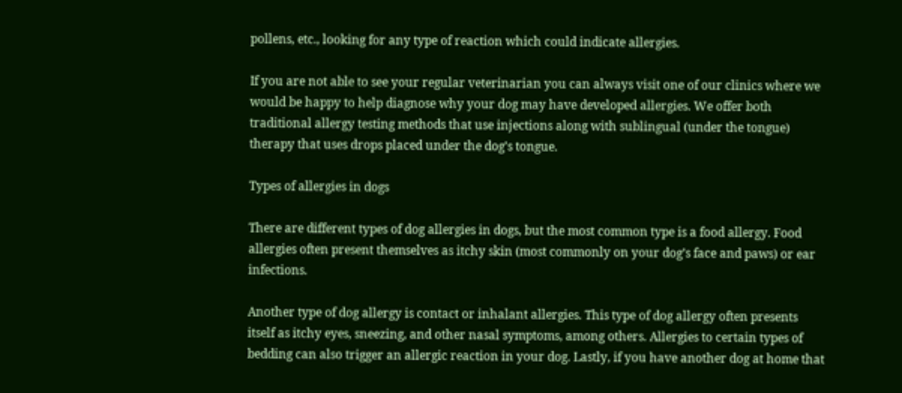pollens, etc., looking for any type of reaction which could indicate allergies.

If you are not able to see your regular veterinarian you can always visit one of our clinics where we would be happy to help diagnose why your dog may have developed allergies. We offer both traditional allergy testing methods that use injections along with sublingual (under the tongue) therapy that uses drops placed under the dog’s tongue.

Types of allergies in dogs

There are different types of dog allergies in dogs, but the most common type is a food allergy. Food allergies often present themselves as itchy skin (most commonly on your dog’s face and paws) or ear infections.

Another type of dog allergy is contact or inhalant allergies. This type of dog allergy often presents itself as itchy eyes, sneezing, and other nasal symptoms, among others. Allergies to certain types of bedding can also trigger an allergic reaction in your dog. Lastly, if you have another dog at home that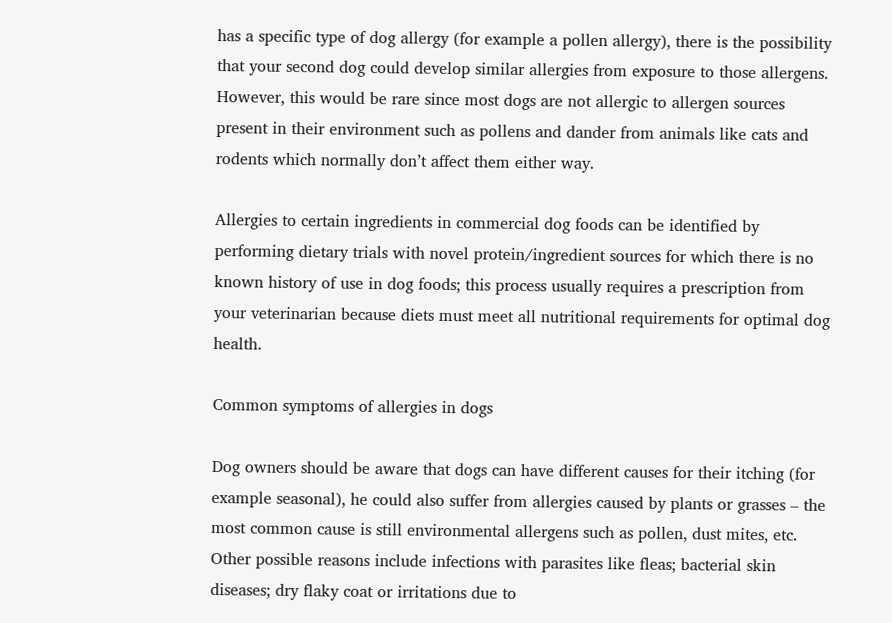has a specific type of dog allergy (for example a pollen allergy), there is the possibility that your second dog could develop similar allergies from exposure to those allergens. However, this would be rare since most dogs are not allergic to allergen sources present in their environment such as pollens and dander from animals like cats and rodents which normally don’t affect them either way.

Allergies to certain ingredients in commercial dog foods can be identified by performing dietary trials with novel protein/ingredient sources for which there is no known history of use in dog foods; this process usually requires a prescription from your veterinarian because diets must meet all nutritional requirements for optimal dog health.

Common symptoms of allergies in dogs

Dog owners should be aware that dogs can have different causes for their itching (for example seasonal), he could also suffer from allergies caused by plants or grasses – the most common cause is still environmental allergens such as pollen, dust mites, etc. Other possible reasons include infections with parasites like fleas; bacterial skin diseases; dry flaky coat or irritations due to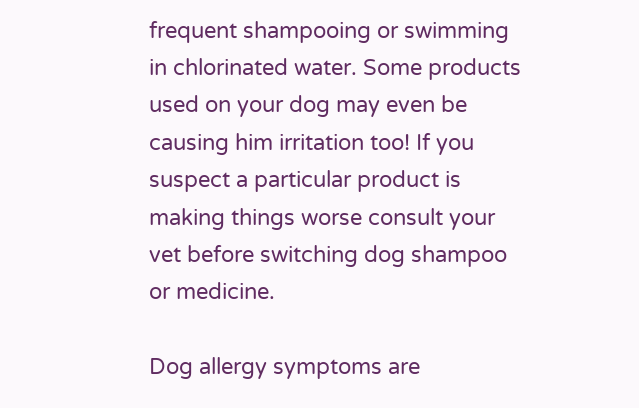frequent shampooing or swimming in chlorinated water. Some products used on your dog may even be causing him irritation too! If you suspect a particular product is making things worse consult your vet before switching dog shampoo or medicine.

Dog allergy symptoms are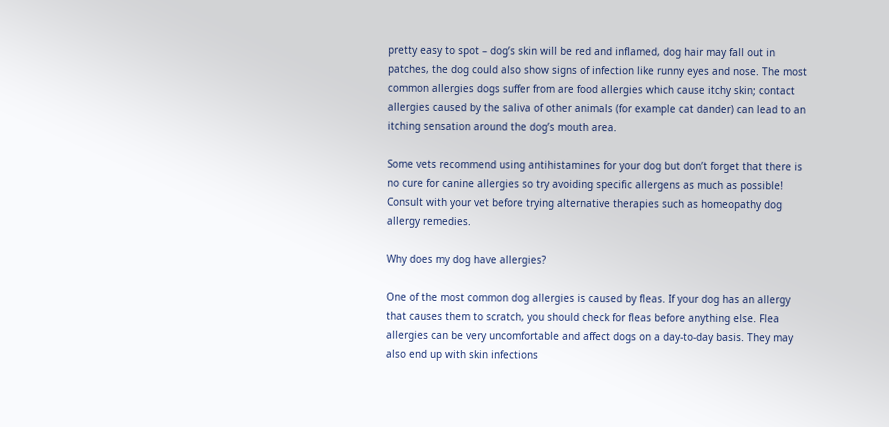pretty easy to spot – dog’s skin will be red and inflamed, dog hair may fall out in patches, the dog could also show signs of infection like runny eyes and nose. The most common allergies dogs suffer from are food allergies which cause itchy skin; contact allergies caused by the saliva of other animals (for example cat dander) can lead to an itching sensation around the dog’s mouth area.

Some vets recommend using antihistamines for your dog but don’t forget that there is no cure for canine allergies so try avoiding specific allergens as much as possible! Consult with your vet before trying alternative therapies such as homeopathy dog allergy remedies.

Why does my dog have allergies?

One of the most common dog allergies is caused by fleas. If your dog has an allergy that causes them to scratch, you should check for fleas before anything else. Flea allergies can be very uncomfortable and affect dogs on a day-to-day basis. They may also end up with skin infections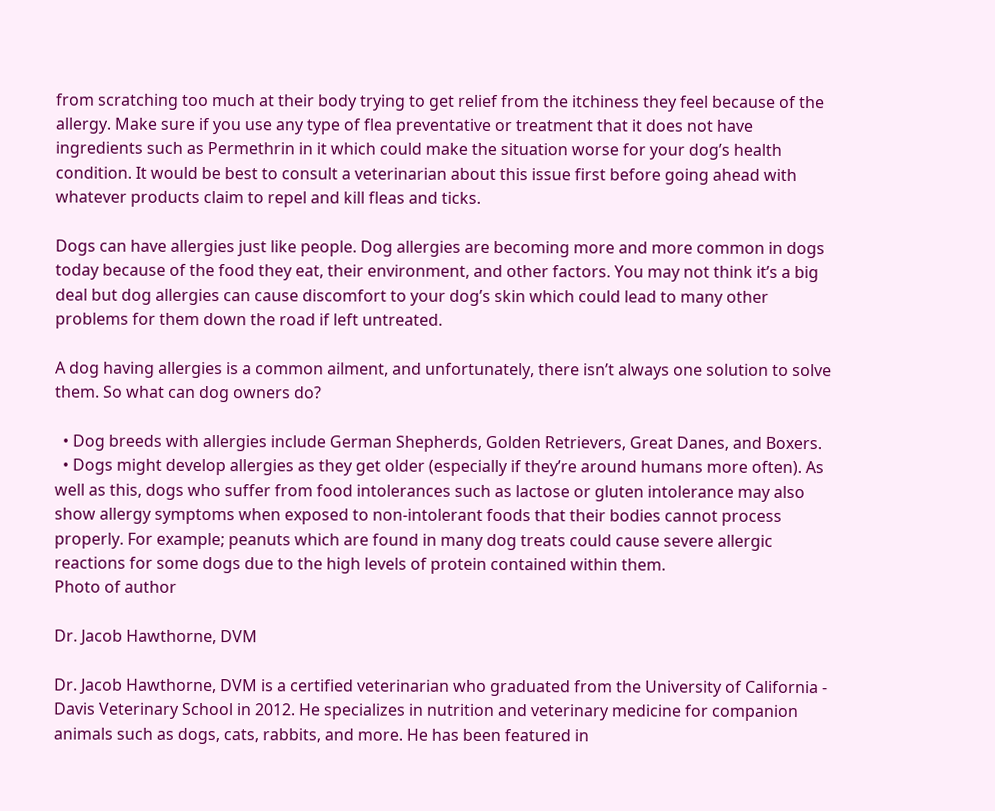from scratching too much at their body trying to get relief from the itchiness they feel because of the allergy. Make sure if you use any type of flea preventative or treatment that it does not have ingredients such as Permethrin in it which could make the situation worse for your dog’s health condition. It would be best to consult a veterinarian about this issue first before going ahead with whatever products claim to repel and kill fleas and ticks.

Dogs can have allergies just like people. Dog allergies are becoming more and more common in dogs today because of the food they eat, their environment, and other factors. You may not think it’s a big deal but dog allergies can cause discomfort to your dog’s skin which could lead to many other problems for them down the road if left untreated.

A dog having allergies is a common ailment, and unfortunately, there isn’t always one solution to solve them. So what can dog owners do?

  • Dog breeds with allergies include German Shepherds, Golden Retrievers, Great Danes, and Boxers.
  • Dogs might develop allergies as they get older (especially if they’re around humans more often). As well as this, dogs who suffer from food intolerances such as lactose or gluten intolerance may also show allergy symptoms when exposed to non-intolerant foods that their bodies cannot process properly. For example; peanuts which are found in many dog treats could cause severe allergic reactions for some dogs due to the high levels of protein contained within them.
Photo of author

Dr. Jacob Hawthorne, DVM

Dr. Jacob Hawthorne, DVM is a certified veterinarian who graduated from the University of California - Davis Veterinary School in 2012. He specializes in nutrition and veterinary medicine for companion animals such as dogs, cats, rabbits, and more. He has been featured in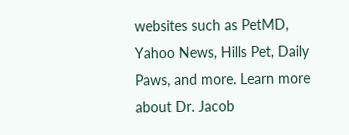websites such as PetMD, Yahoo News, Hills Pet, Daily Paws, and more. Learn more about Dr. Jacob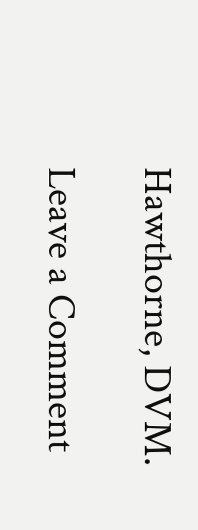Hawthorne, DVM.

Leave a Comment